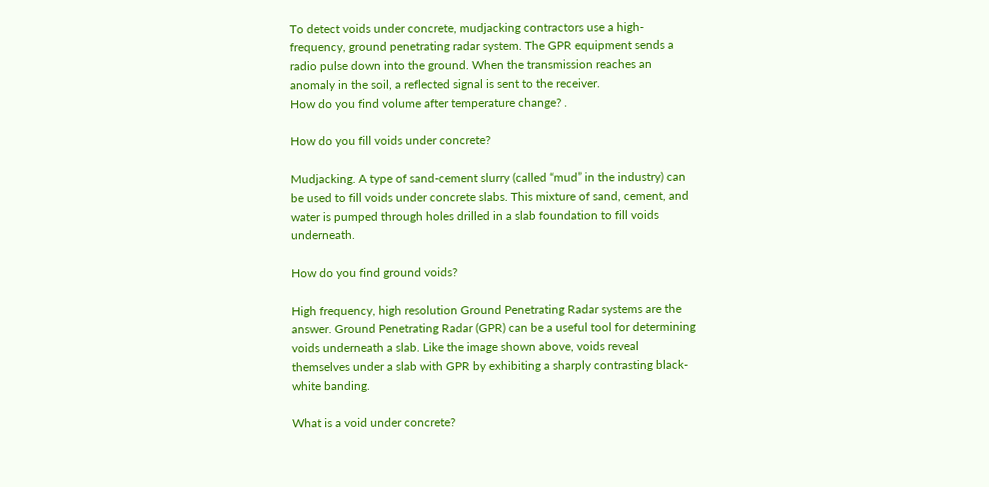To detect voids under concrete, mudjacking contractors use a high-frequency, ground penetrating radar system. The GPR equipment sends a radio pulse down into the ground. When the transmission reaches an anomaly in the soil, a reflected signal is sent to the receiver.
How do you find volume after temperature change? .

How do you fill voids under concrete?

Mudjacking. A type of sand-cement slurry (called “mud” in the industry) can be used to fill voids under concrete slabs. This mixture of sand, cement, and water is pumped through holes drilled in a slab foundation to fill voids underneath.

How do you find ground voids?

High frequency, high resolution Ground Penetrating Radar systems are the answer. Ground Penetrating Radar (GPR) can be a useful tool for determining voids underneath a slab. Like the image shown above, voids reveal themselves under a slab with GPR by exhibiting a sharply contrasting black-white banding.

What is a void under concrete?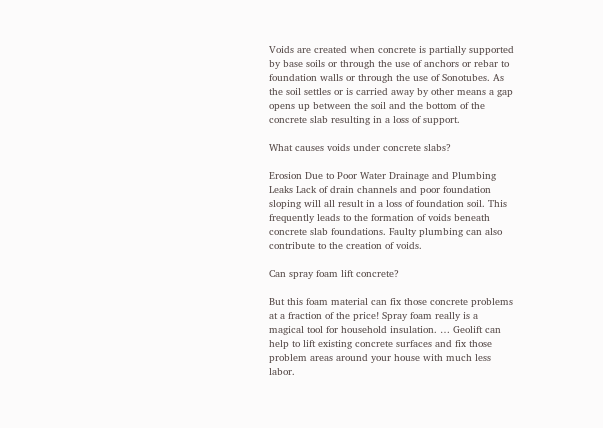Voids are created when concrete is partially supported by base soils or through the use of anchors or rebar to foundation walls or through the use of Sonotubes. As the soil settles or is carried away by other means a gap opens up between the soil and the bottom of the concrete slab resulting in a loss of support.

What causes voids under concrete slabs?

Erosion Due to Poor Water Drainage and Plumbing Leaks Lack of drain channels and poor foundation sloping will all result in a loss of foundation soil. This frequently leads to the formation of voids beneath concrete slab foundations. Faulty plumbing can also contribute to the creation of voids.

Can spray foam lift concrete?

But this foam material can fix those concrete problems at a fraction of the price! Spray foam really is a magical tool for household insulation. … Geolift can help to lift existing concrete surfaces and fix those problem areas around your house with much less labor.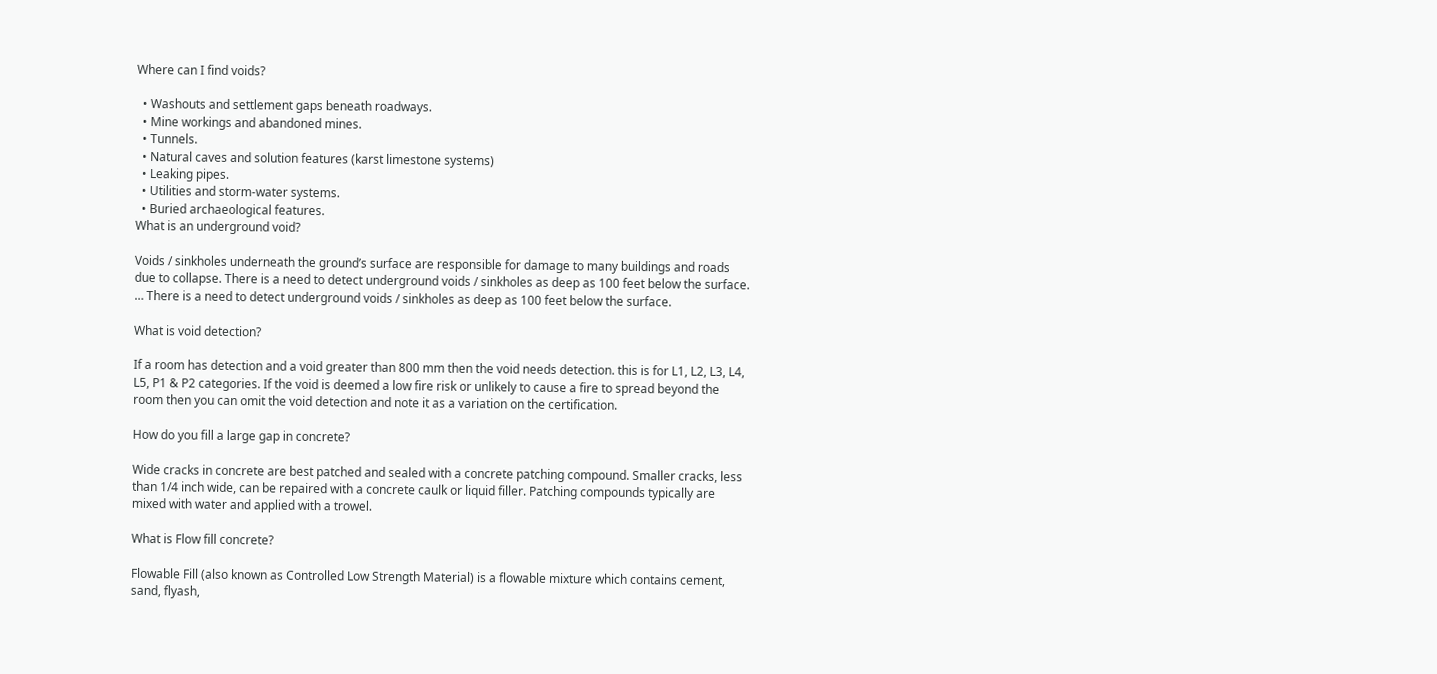Where can I find voids?

  • Washouts and settlement gaps beneath roadways.
  • Mine workings and abandoned mines.
  • Tunnels.
  • Natural caves and solution features (karst limestone systems)
  • Leaking pipes.
  • Utilities and storm-water systems.
  • Buried archaeological features.
What is an underground void?

Voids / sinkholes underneath the ground’s surface are responsible for damage to many buildings and roads due to collapse. There is a need to detect underground voids / sinkholes as deep as 100 feet below the surface. … There is a need to detect underground voids / sinkholes as deep as 100 feet below the surface.

What is void detection?

If a room has detection and a void greater than 800 mm then the void needs detection. this is for L1, L2, L3, L4, L5, P1 & P2 categories. If the void is deemed a low fire risk or unlikely to cause a fire to spread beyond the room then you can omit the void detection and note it as a variation on the certification.

How do you fill a large gap in concrete?

Wide cracks in concrete are best patched and sealed with a concrete patching compound. Smaller cracks, less than 1/4 inch wide, can be repaired with a concrete caulk or liquid filler. Patching compounds typically are mixed with water and applied with a trowel.

What is Flow fill concrete?

Flowable Fill (also known as Controlled Low Strength Material) is a flowable mixture which contains cement, sand, flyash,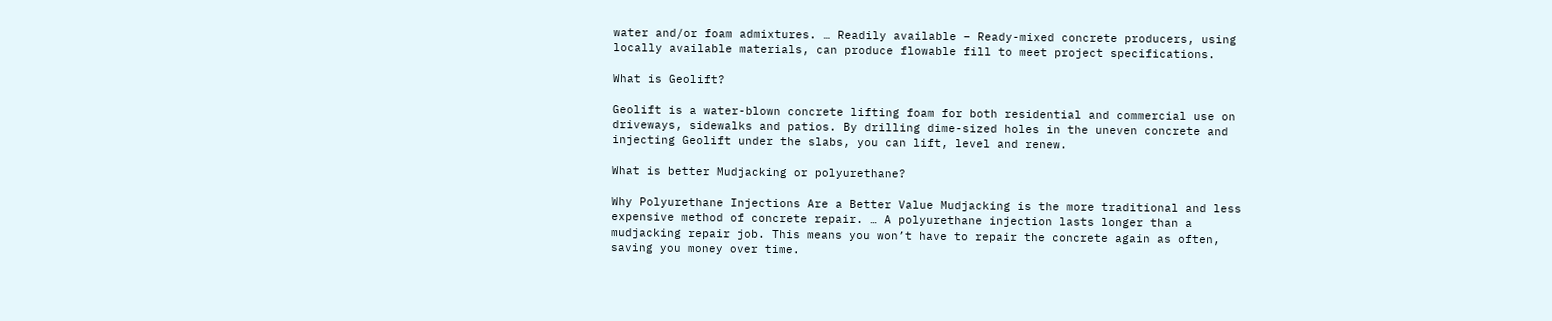water and/or foam admixtures. … Readily available – Ready-mixed concrete producers, using locally available materials, can produce flowable fill to meet project specifications.

What is Geolift?

Geolift is a water-blown concrete lifting foam for both residential and commercial use on driveways, sidewalks and patios. By drilling dime-sized holes in the uneven concrete and injecting Geolift under the slabs, you can lift, level and renew.

What is better Mudjacking or polyurethane?

Why Polyurethane Injections Are a Better Value Mudjacking is the more traditional and less expensive method of concrete repair. … A polyurethane injection lasts longer than a mudjacking repair job. This means you won’t have to repair the concrete again as often, saving you money over time.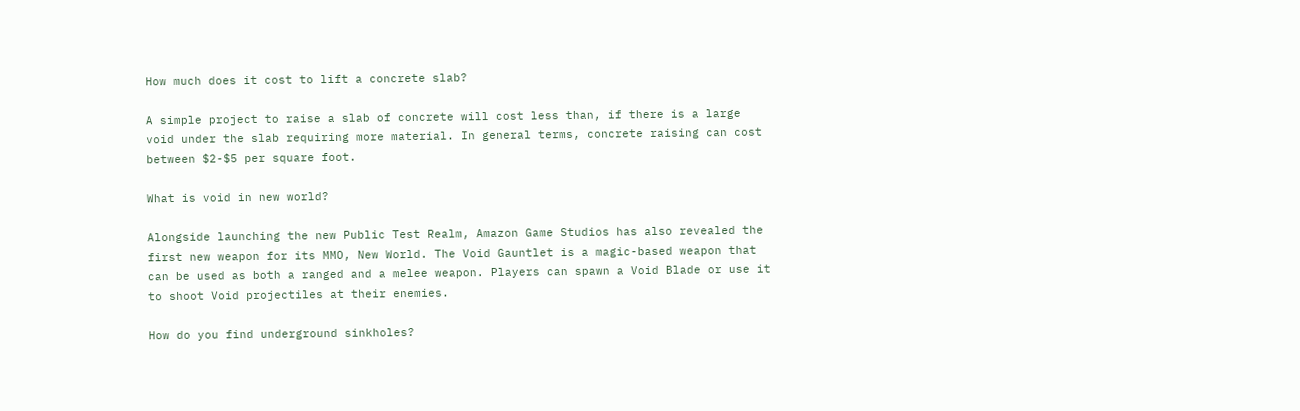How much does it cost to lift a concrete slab?

A simple project to raise a slab of concrete will cost less than, if there is a large void under the slab requiring more material. In general terms, concrete raising can cost between $2-$5 per square foot.

What is void in new world?

Alongside launching the new Public Test Realm, Amazon Game Studios has also revealed the first new weapon for its MMO, New World. The Void Gauntlet is a magic-based weapon that can be used as both a ranged and a melee weapon. Players can spawn a Void Blade or use it to shoot Void projectiles at their enemies.

How do you find underground sinkholes?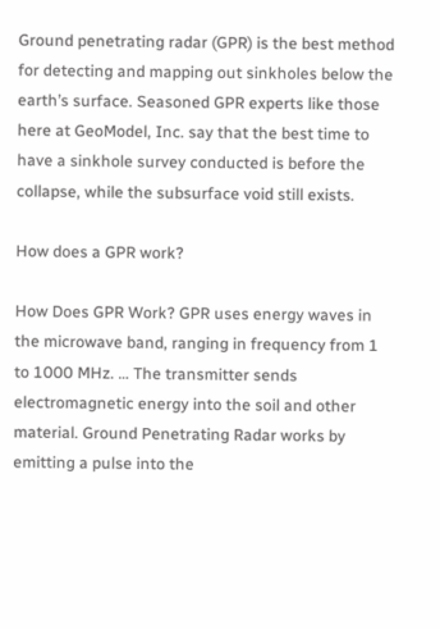Ground penetrating radar (GPR) is the best method for detecting and mapping out sinkholes below the earth’s surface. Seasoned GPR experts like those here at GeoModel, Inc. say that the best time to have a sinkhole survey conducted is before the collapse, while the subsurface void still exists.

How does a GPR work?

How Does GPR Work? GPR uses energy waves in the microwave band, ranging in frequency from 1 to 1000 MHz. … The transmitter sends electromagnetic energy into the soil and other material. Ground Penetrating Radar works by emitting a pulse into the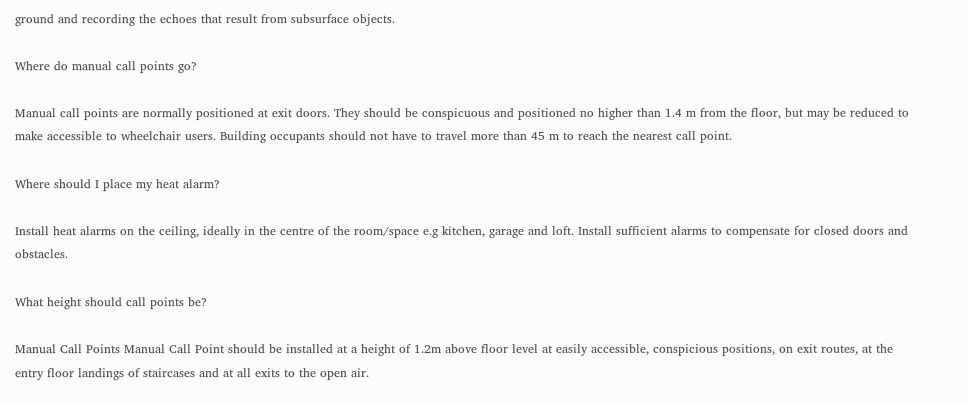ground and recording the echoes that result from subsurface objects.

Where do manual call points go?

Manual call points are normally positioned at exit doors. They should be conspicuous and positioned no higher than 1.4 m from the floor, but may be reduced to make accessible to wheelchair users. Building occupants should not have to travel more than 45 m to reach the nearest call point.

Where should I place my heat alarm?

Install heat alarms on the ceiling, ideally in the centre of the room/space e.g kitchen, garage and loft. Install sufficient alarms to compensate for closed doors and obstacles.

What height should call points be?

Manual Call Points Manual Call Point should be installed at a height of 1.2m above floor level at easily accessible, conspicious positions, on exit routes, at the entry floor landings of staircases and at all exits to the open air.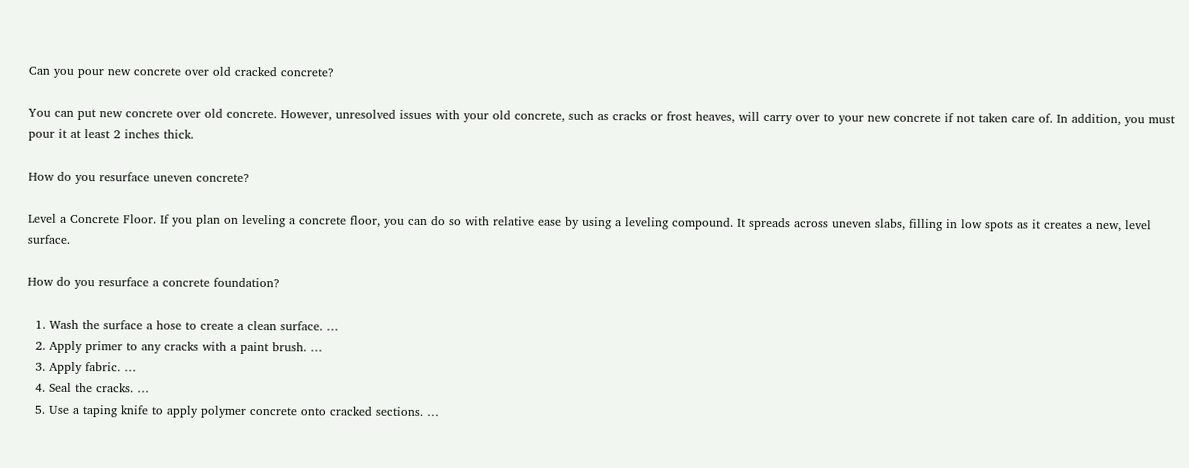Can you pour new concrete over old cracked concrete?

You can put new concrete over old concrete. However, unresolved issues with your old concrete, such as cracks or frost heaves, will carry over to your new concrete if not taken care of. In addition, you must pour it at least 2 inches thick.

How do you resurface uneven concrete?

Level a Concrete Floor. If you plan on leveling a concrete floor, you can do so with relative ease by using a leveling compound. It spreads across uneven slabs, filling in low spots as it creates a new, level surface.

How do you resurface a concrete foundation?

  1. Wash the surface a hose to create a clean surface. …
  2. Apply primer to any cracks with a paint brush. …
  3. Apply fabric. …
  4. Seal the cracks. …
  5. Use a taping knife to apply polymer concrete onto cracked sections. …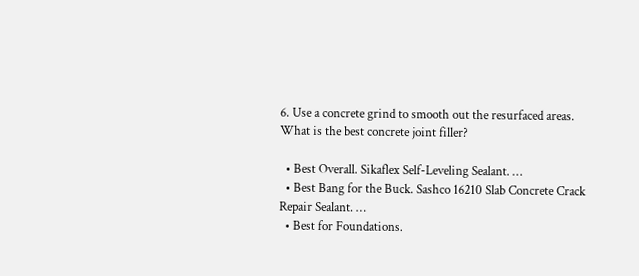6. Use a concrete grind to smooth out the resurfaced areas.
What is the best concrete joint filler?

  • Best Overall. Sikaflex Self-Leveling Sealant. …
  • Best Bang for the Buck. Sashco 16210 Slab Concrete Crack Repair Sealant. …
  • Best for Foundations.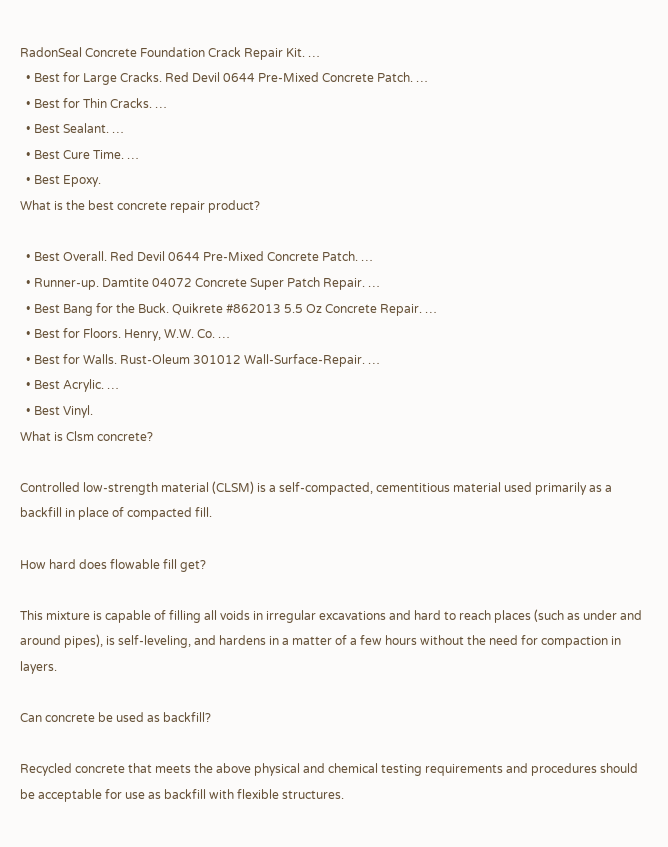RadonSeal Concrete Foundation Crack Repair Kit. …
  • Best for Large Cracks. Red Devil 0644 Pre-Mixed Concrete Patch. …
  • Best for Thin Cracks. …
  • Best Sealant. …
  • Best Cure Time. …
  • Best Epoxy.
What is the best concrete repair product?

  • Best Overall. Red Devil 0644 Pre-Mixed Concrete Patch. …
  • Runner-up. Damtite 04072 Concrete Super Patch Repair. …
  • Best Bang for the Buck. Quikrete #862013 5.5 Oz Concrete Repair. …
  • Best for Floors. Henry, W.W. Co. …
  • Best for Walls. Rust-Oleum 301012 Wall-Surface-Repair. …
  • Best Acrylic. …
  • Best Vinyl.
What is Clsm concrete?

Controlled low-strength material (CLSM) is a self-compacted, cementitious material used primarily as a backfill in place of compacted fill.

How hard does flowable fill get?

This mixture is capable of filling all voids in irregular excavations and hard to reach places (such as under and around pipes), is self-leveling, and hardens in a matter of a few hours without the need for compaction in layers.

Can concrete be used as backfill?

Recycled concrete that meets the above physical and chemical testing requirements and procedures should be acceptable for use as backfill with flexible structures.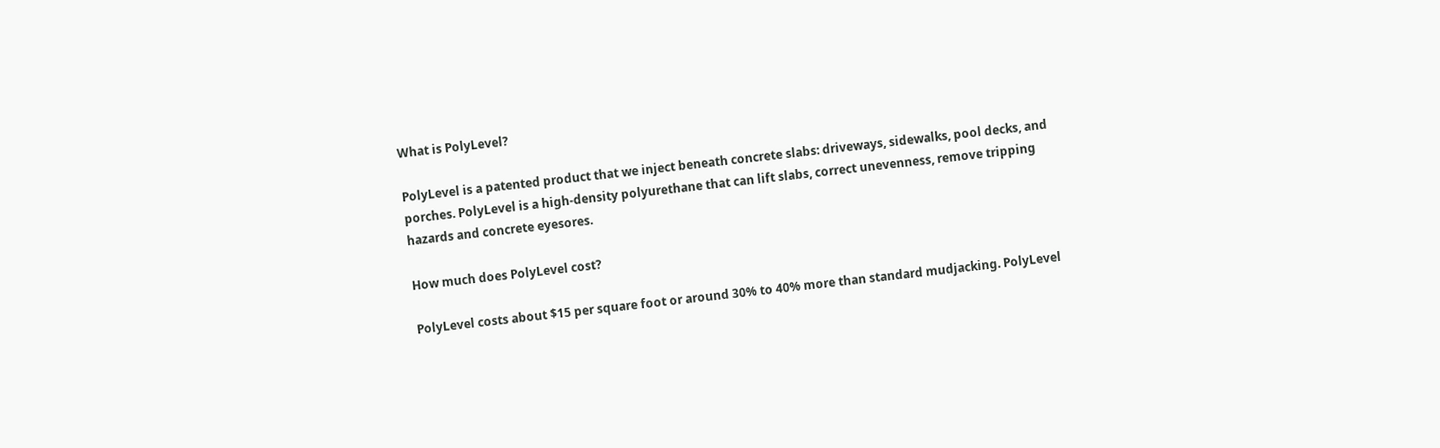What is PolyLevel?

PolyLevel is a patented product that we inject beneath concrete slabs: driveways, sidewalks, pool decks, and porches. PolyLevel is a high-density polyurethane that can lift slabs, correct unevenness, remove tripping hazards and concrete eyesores.

How much does PolyLevel cost?

PolyLevel costs about $15 per square foot or around 30% to 40% more than standard mudjacking. PolyLevel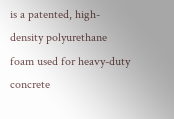is a patented, high-density polyurethane foam used for heavy-duty concrete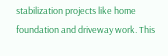stabilization projects like home foundation and driveway work. This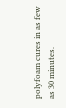polyfoam cures in as few as 30 minutes.